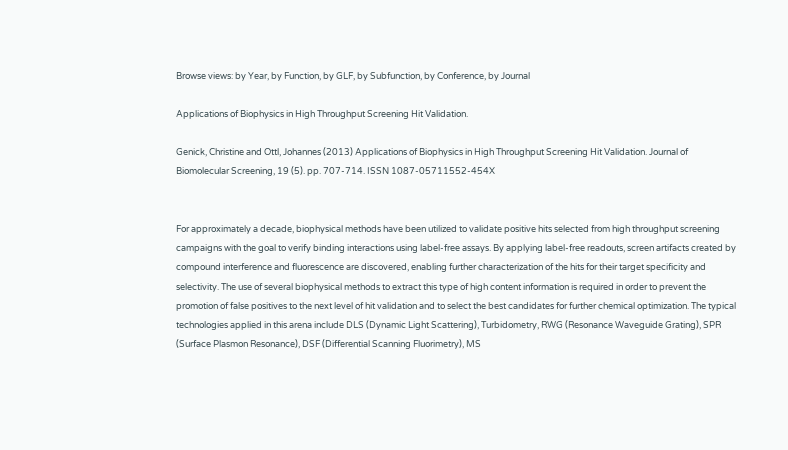Browse views: by Year, by Function, by GLF, by Subfunction, by Conference, by Journal

Applications of Biophysics in High Throughput Screening Hit Validation.

Genick, Christine and Ottl, Johannes (2013) Applications of Biophysics in High Throughput Screening Hit Validation. Journal of Biomolecular Screening, 19 (5). pp. 707-714. ISSN 1087-05711552-454X


For approximately a decade, biophysical methods have been utilized to validate positive hits selected from high throughput screening campaigns with the goal to verify binding interactions using label-free assays. By applying label-free readouts, screen artifacts created by compound interference and fluorescence are discovered, enabling further characterization of the hits for their target specificity and selectivity. The use of several biophysical methods to extract this type of high content information is required in order to prevent the promotion of false positives to the next level of hit validation and to select the best candidates for further chemical optimization. The typical technologies applied in this arena include DLS (Dynamic Light Scattering), Turbidometry, RWG (Resonance Waveguide Grating), SPR (Surface Plasmon Resonance), DSF (Differential Scanning Fluorimetry), MS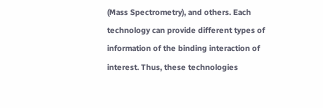(Mass Spectrometry), and others. Each technology can provide different types of information of the binding interaction of interest. Thus, these technologies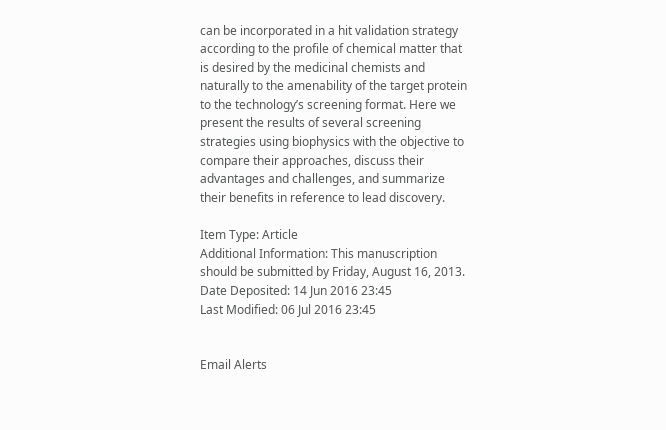can be incorporated in a hit validation strategy according to the profile of chemical matter that is desired by the medicinal chemists and naturally to the amenability of the target protein to the technology’s screening format. Here we present the results of several screening strategies using biophysics with the objective to compare their approaches, discuss their advantages and challenges, and summarize their benefits in reference to lead discovery.

Item Type: Article
Additional Information: This manuscription should be submitted by Friday, August 16, 2013.
Date Deposited: 14 Jun 2016 23:45
Last Modified: 06 Jul 2016 23:45


Email Alerts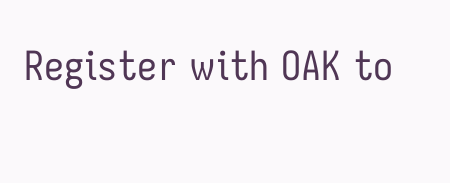Register with OAK to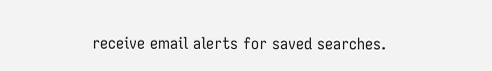receive email alerts for saved searches.